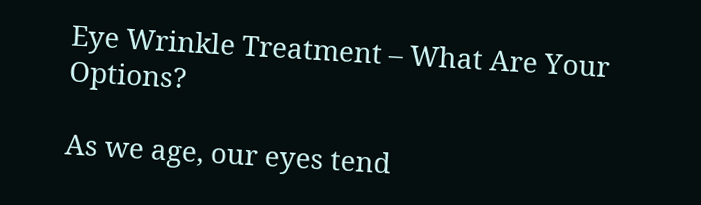Eye Wrinkle Treatment – What Are Your Options?

As we age, our eyes tend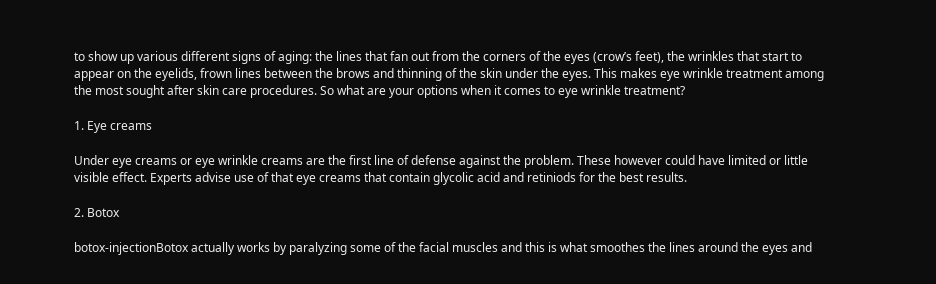to show up various different signs of aging: the lines that fan out from the corners of the eyes (crow’s feet), the wrinkles that start to appear on the eyelids, frown lines between the brows and thinning of the skin under the eyes. This makes eye wrinkle treatment among the most sought after skin care procedures. So what are your options when it comes to eye wrinkle treatment?

1. Eye creams

Under eye creams or eye wrinkle creams are the first line of defense against the problem. These however could have limited or little visible effect. Experts advise use of that eye creams that contain glycolic acid and retiniods for the best results.

2. Botox

botox-injectionBotox actually works by paralyzing some of the facial muscles and this is what smoothes the lines around the eyes and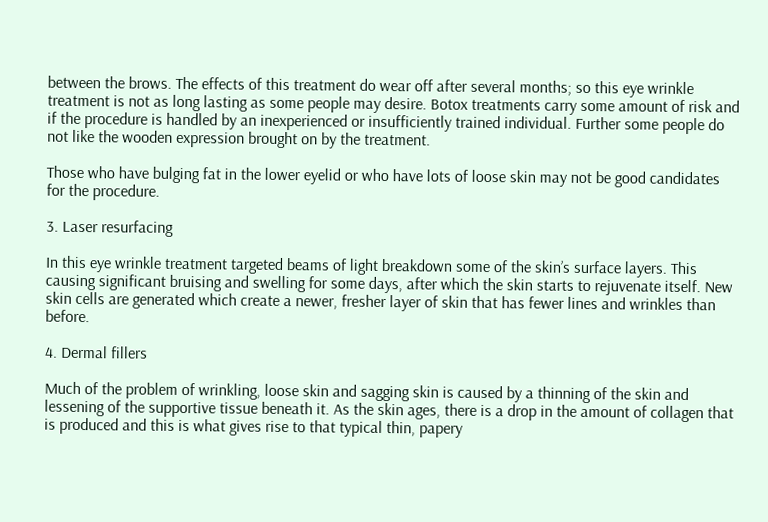between the brows. The effects of this treatment do wear off after several months; so this eye wrinkle treatment is not as long lasting as some people may desire. Botox treatments carry some amount of risk and if the procedure is handled by an inexperienced or insufficiently trained individual. Further some people do not like the wooden expression brought on by the treatment.

Those who have bulging fat in the lower eyelid or who have lots of loose skin may not be good candidates for the procedure.

3. Laser resurfacing

In this eye wrinkle treatment targeted beams of light breakdown some of the skin’s surface layers. This causing significant bruising and swelling for some days, after which the skin starts to rejuvenate itself. New skin cells are generated which create a newer, fresher layer of skin that has fewer lines and wrinkles than before.

4. Dermal fillers

Much of the problem of wrinkling, loose skin and sagging skin is caused by a thinning of the skin and lessening of the supportive tissue beneath it. As the skin ages, there is a drop in the amount of collagen that is produced and this is what gives rise to that typical thin, papery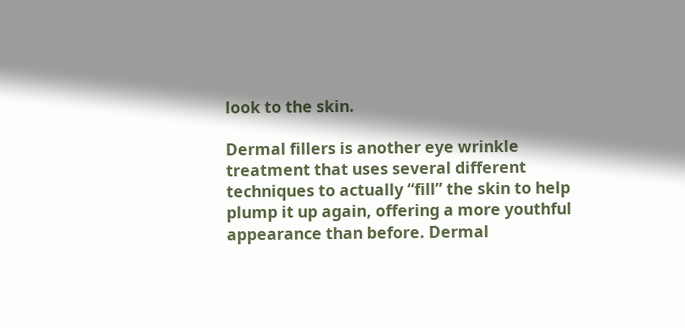look to the skin.

Dermal fillers is another eye wrinkle treatment that uses several different techniques to actually “fill” the skin to help plump it up again, offering a more youthful appearance than before. Dermal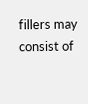fillers may consist of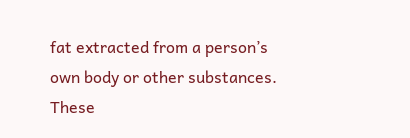fat extracted from a person’s own body or other substances. These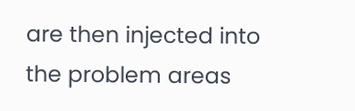are then injected into the problem areas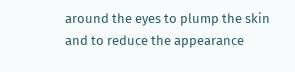around the eyes to plump the skin and to reduce the appearance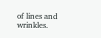of lines and wrinkles.